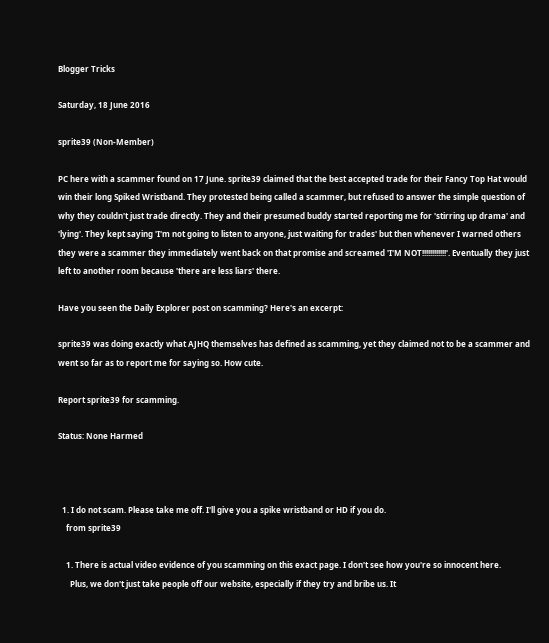Blogger Tricks

Saturday, 18 June 2016

sprite39 (Non-Member)

PC here with a scammer found on 17 June. sprite39 claimed that the best accepted trade for their Fancy Top Hat would win their long Spiked Wristband. They protested being called a scammer, but refused to answer the simple question of why they couldn't just trade directly. They and their presumed buddy started reporting me for 'stirring up drama' and 'lying'. They kept saying 'I'm not going to listen to anyone, just waiting for trades' but then whenever I warned others they were a scammer they immediately went back on that promise and screamed 'I'M NOT!!!!!!!!!!!!'. Eventually they just left to another room because 'there are less liars' there.

Have you seen the Daily Explorer post on scamming? Here's an excerpt:

sprite39 was doing exactly what AJHQ themselves has defined as scamming, yet they claimed not to be a scammer and went so far as to report me for saying so. How cute.

Report sprite39 for scamming.

Status: None Harmed



  1. I do not scam. Please take me off. I'll give you a spike wristband or HD if you do.
    from sprite39

    1. There is actual video evidence of you scamming on this exact page. I don't see how you're so innocent here.
      Plus, we don't just take people off our website, especially if they try and bribe us. It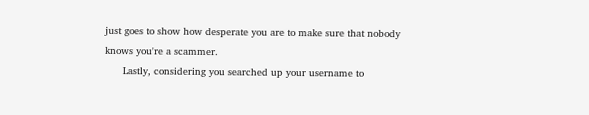just goes to show how desperate you are to make sure that nobody knows you're a scammer.
      Lastly, considering you searched up your username to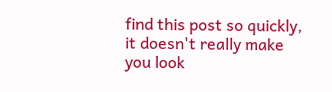find this post so quickly, it doesn't really make you look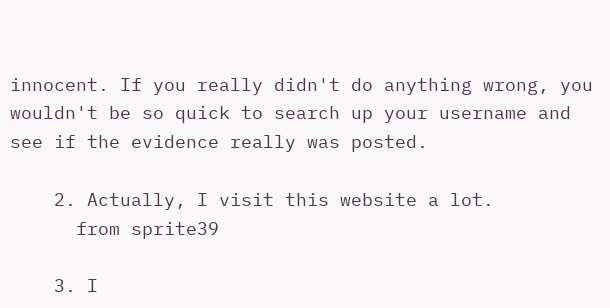innocent. If you really didn't do anything wrong, you wouldn't be so quick to search up your username and see if the evidence really was posted.

    2. Actually, I visit this website a lot.
      from sprite39

    3. I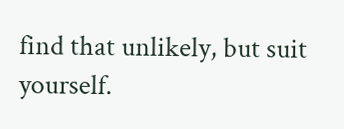find that unlikely, but suit yourself.